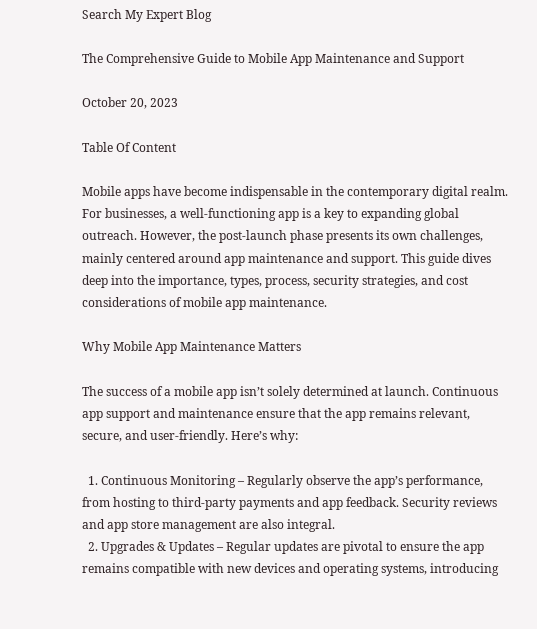Search My Expert Blog

The Comprehensive Guide to Mobile App Maintenance and Support

October 20, 2023

Table Of Content

Mobile apps have become indispensable in the contemporary digital realm. For businesses, a well-functioning app is a key to expanding global outreach. However, the post-launch phase presents its own challenges, mainly centered around app maintenance and support. This guide dives deep into the importance, types, process, security strategies, and cost considerations of mobile app maintenance.

Why Mobile App Maintenance Matters

The success of a mobile app isn’t solely determined at launch. Continuous app support and maintenance ensure that the app remains relevant, secure, and user-friendly. Here’s why:

  1. Continuous Monitoring – Regularly observe the app’s performance, from hosting to third-party payments and app feedback. Security reviews and app store management are also integral.
  2. Upgrades & Updates – Regular updates are pivotal to ensure the app remains compatible with new devices and operating systems, introducing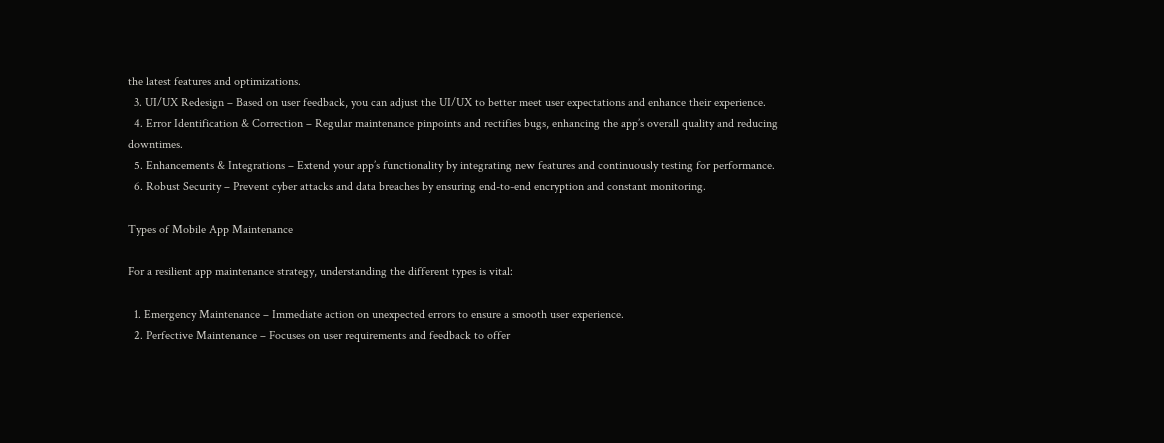the latest features and optimizations.
  3. UI/UX Redesign – Based on user feedback, you can adjust the UI/UX to better meet user expectations and enhance their experience.
  4. Error Identification & Correction – Regular maintenance pinpoints and rectifies bugs, enhancing the app’s overall quality and reducing downtimes.
  5. Enhancements & Integrations – Extend your app’s functionality by integrating new features and continuously testing for performance.
  6. Robust Security – Prevent cyber attacks and data breaches by ensuring end-to-end encryption and constant monitoring.

Types of Mobile App Maintenance

For a resilient app maintenance strategy, understanding the different types is vital:

  1. Emergency Maintenance – Immediate action on unexpected errors to ensure a smooth user experience.
  2. Perfective Maintenance – Focuses on user requirements and feedback to offer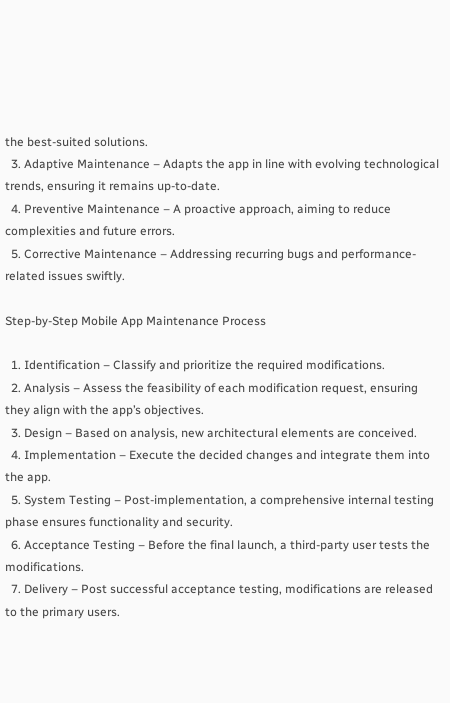the best-suited solutions.
  3. Adaptive Maintenance – Adapts the app in line with evolving technological trends, ensuring it remains up-to-date.
  4. Preventive Maintenance – A proactive approach, aiming to reduce complexities and future errors.
  5. Corrective Maintenance – Addressing recurring bugs and performance-related issues swiftly.

Step-by-Step Mobile App Maintenance Process

  1. Identification – Classify and prioritize the required modifications.
  2. Analysis – Assess the feasibility of each modification request, ensuring they align with the app’s objectives.
  3. Design – Based on analysis, new architectural elements are conceived.
  4. Implementation – Execute the decided changes and integrate them into the app.
  5. System Testing – Post-implementation, a comprehensive internal testing phase ensures functionality and security.
  6. Acceptance Testing – Before the final launch, a third-party user tests the modifications.
  7. Delivery – Post successful acceptance testing, modifications are released to the primary users.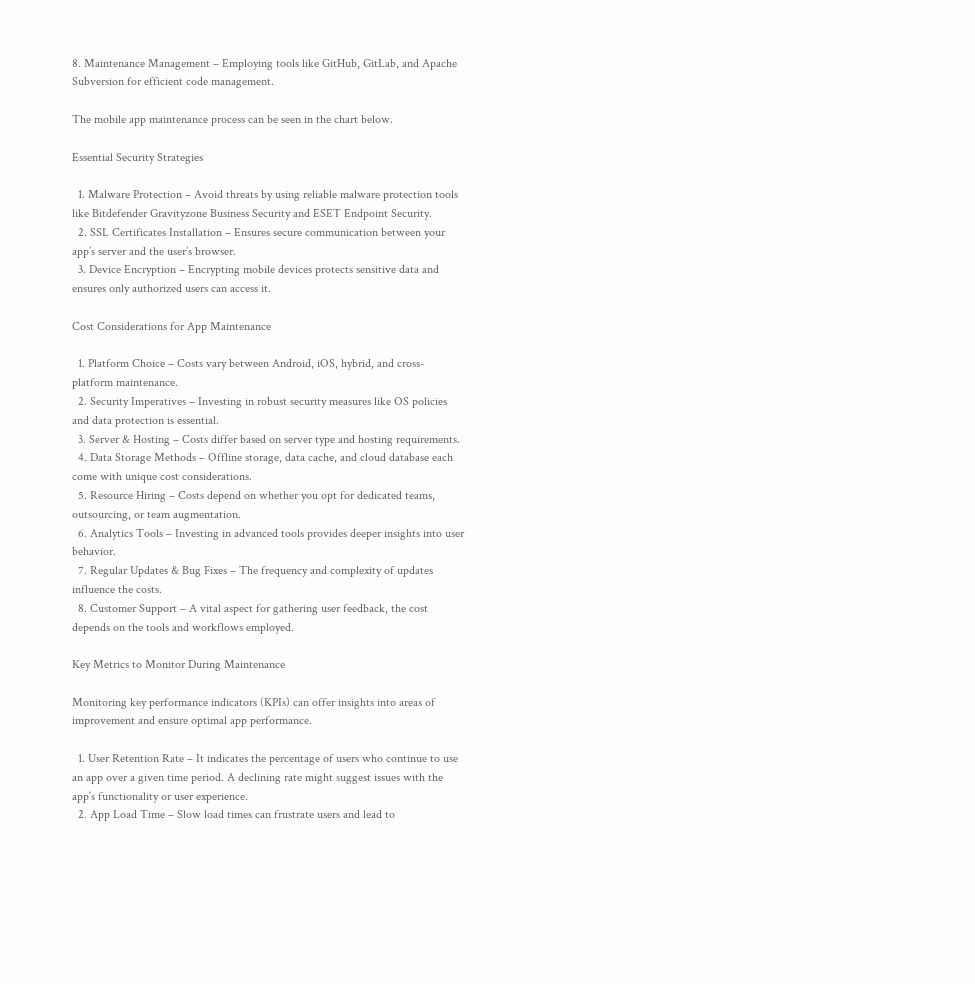8. Maintenance Management – Employing tools like GitHub, GitLab, and Apache Subversion for efficient code management.

The mobile app maintenance process can be seen in the chart below.

Essential Security Strategies

  1. Malware Protection – Avoid threats by using reliable malware protection tools like Bitdefender Gravityzone Business Security and ESET Endpoint Security.
  2. SSL Certificates Installation – Ensures secure communication between your app’s server and the user’s browser.
  3. Device Encryption – Encrypting mobile devices protects sensitive data and ensures only authorized users can access it.

Cost Considerations for App Maintenance

  1. Platform Choice – Costs vary between Android, iOS, hybrid, and cross-platform maintenance.
  2. Security Imperatives – Investing in robust security measures like OS policies and data protection is essential.
  3. Server & Hosting – Costs differ based on server type and hosting requirements.
  4. Data Storage Methods – Offline storage, data cache, and cloud database each come with unique cost considerations.
  5. Resource Hiring – Costs depend on whether you opt for dedicated teams, outsourcing, or team augmentation.
  6. Analytics Tools – Investing in advanced tools provides deeper insights into user behavior.
  7. Regular Updates & Bug Fixes – The frequency and complexity of updates influence the costs.
  8. Customer Support – A vital aspect for gathering user feedback, the cost depends on the tools and workflows employed.

Key Metrics to Monitor During Maintenance

Monitoring key performance indicators (KPIs) can offer insights into areas of improvement and ensure optimal app performance.

  1. User Retention Rate – It indicates the percentage of users who continue to use an app over a given time period. A declining rate might suggest issues with the app’s functionality or user experience.
  2. App Load Time – Slow load times can frustrate users and lead to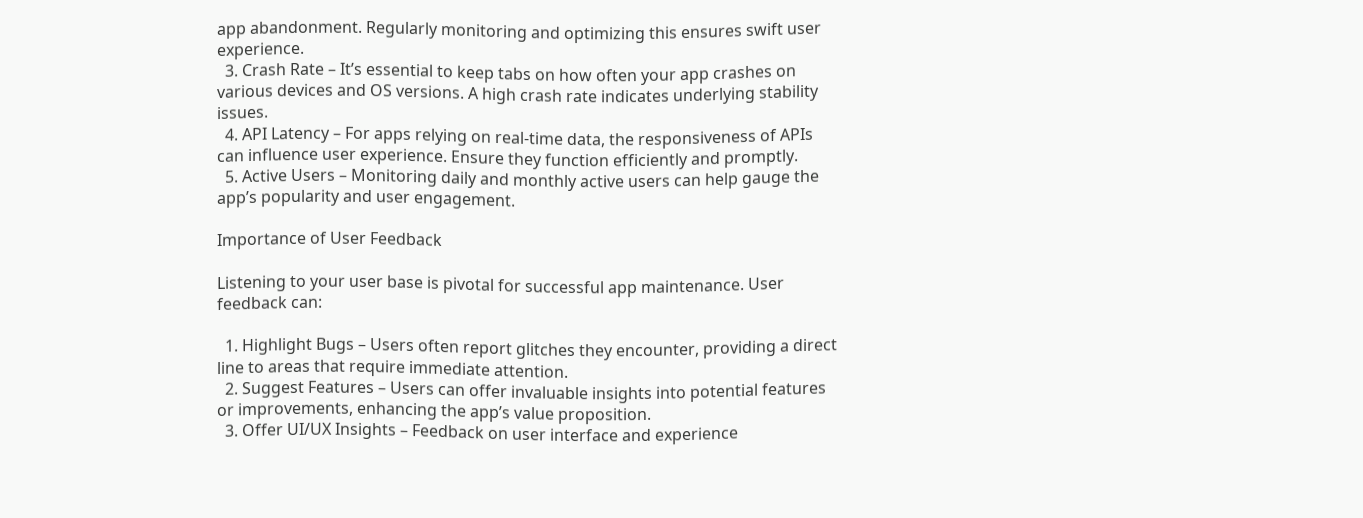app abandonment. Regularly monitoring and optimizing this ensures swift user experience.
  3. Crash Rate – It’s essential to keep tabs on how often your app crashes on various devices and OS versions. A high crash rate indicates underlying stability issues.
  4. API Latency – For apps relying on real-time data, the responsiveness of APIs can influence user experience. Ensure they function efficiently and promptly.
  5. Active Users – Monitoring daily and monthly active users can help gauge the app’s popularity and user engagement.

Importance of User Feedback

Listening to your user base is pivotal for successful app maintenance. User feedback can:

  1. Highlight Bugs – Users often report glitches they encounter, providing a direct line to areas that require immediate attention.
  2. Suggest Features – Users can offer invaluable insights into potential features or improvements, enhancing the app’s value proposition.
  3. Offer UI/UX Insights – Feedback on user interface and experience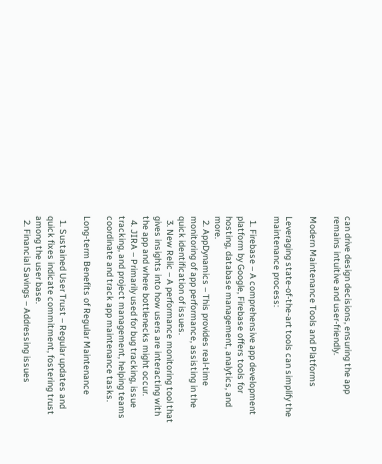can drive design decisions, ensuring the app remains intuitive and user-friendly.

Modern Maintenance Tools and Platforms

Leveraging state-of-the-art tools can simplify the maintenance process:

  1. Firebase – A comprehensive app development platform by Google, Firebase offers tools for hosting, database management, analytics, and more.
  2. AppDynamics – This provides real-time monitoring of app performance, assisting in the quick identification of issues.
  3. New Relic – A performance monitoring tool that gives insights into how users are interacting with the app and where bottlenecks might occur.
  4. JIRA – Primarily used for bug tracking, issue tracking, and project management, helping teams coordinate and track app maintenance tasks.

Long-term Benefits of Regular Maintenance

  1. Sustained User Trust – Regular updates and quick fixes indicate commitment, fostering trust among the user base.
  2. Financial Savings – Addressing issues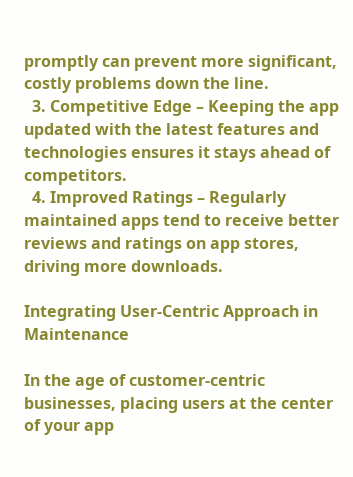promptly can prevent more significant, costly problems down the line.
  3. Competitive Edge – Keeping the app updated with the latest features and technologies ensures it stays ahead of competitors.
  4. Improved Ratings – Regularly maintained apps tend to receive better reviews and ratings on app stores, driving more downloads.

Integrating User-Centric Approach in Maintenance

In the age of customer-centric businesses, placing users at the center of your app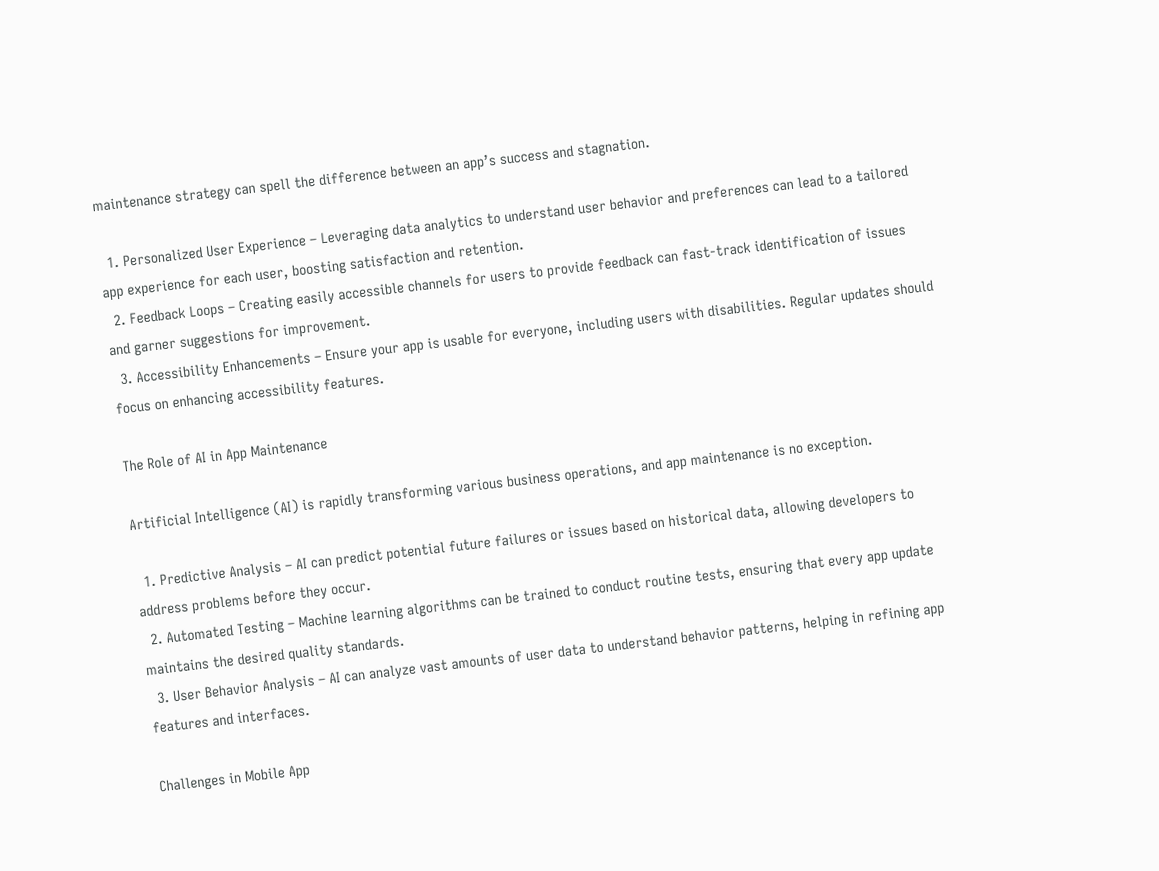maintenance strategy can spell the difference between an app’s success and stagnation.

  1. Personalized User Experience – Leveraging data analytics to understand user behavior and preferences can lead to a tailored app experience for each user, boosting satisfaction and retention.
  2. Feedback Loops – Creating easily accessible channels for users to provide feedback can fast-track identification of issues and garner suggestions for improvement.
  3. Accessibility Enhancements – Ensure your app is usable for everyone, including users with disabilities. Regular updates should focus on enhancing accessibility features.

The Role of AI in App Maintenance

Artificial Intelligence (AI) is rapidly transforming various business operations, and app maintenance is no exception.

  1. Predictive Analysis – AI can predict potential future failures or issues based on historical data, allowing developers to address problems before they occur.
  2. Automated Testing – Machine learning algorithms can be trained to conduct routine tests, ensuring that every app update maintains the desired quality standards.
  3. User Behavior Analysis – AI can analyze vast amounts of user data to understand behavior patterns, helping in refining app features and interfaces.

Challenges in Mobile App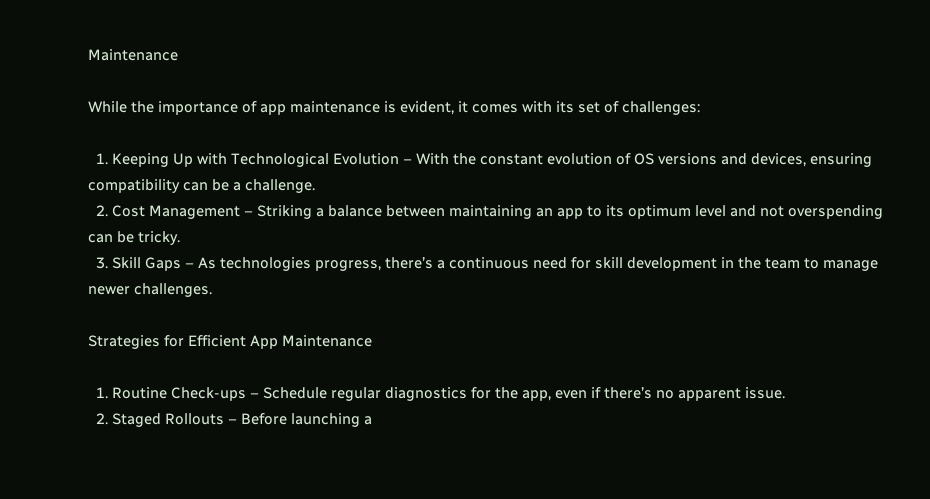Maintenance

While the importance of app maintenance is evident, it comes with its set of challenges:

  1. Keeping Up with Technological Evolution – With the constant evolution of OS versions and devices, ensuring compatibility can be a challenge.
  2. Cost Management – Striking a balance between maintaining an app to its optimum level and not overspending can be tricky.
  3. Skill Gaps – As technologies progress, there’s a continuous need for skill development in the team to manage newer challenges.

Strategies for Efficient App Maintenance

  1. Routine Check-ups – Schedule regular diagnostics for the app, even if there’s no apparent issue.
  2. Staged Rollouts – Before launching a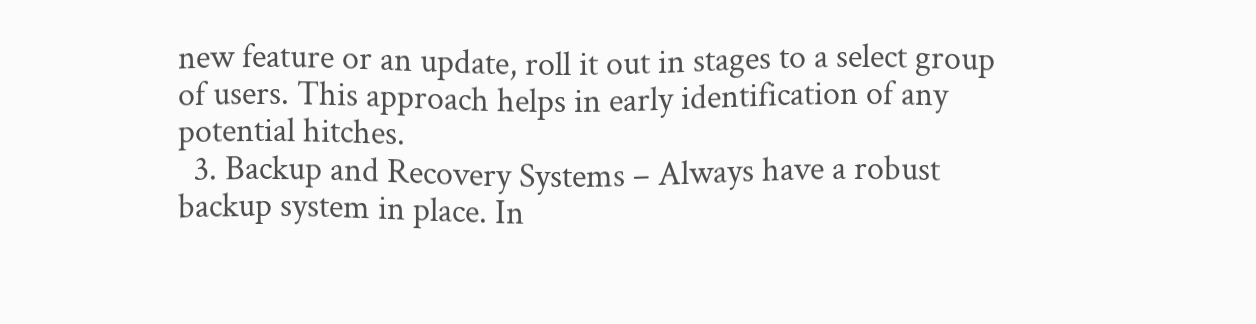new feature or an update, roll it out in stages to a select group of users. This approach helps in early identification of any potential hitches.
  3. Backup and Recovery Systems – Always have a robust backup system in place. In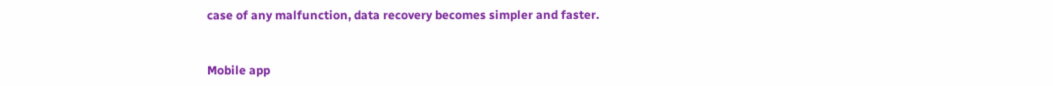case of any malfunction, data recovery becomes simpler and faster.


Mobile app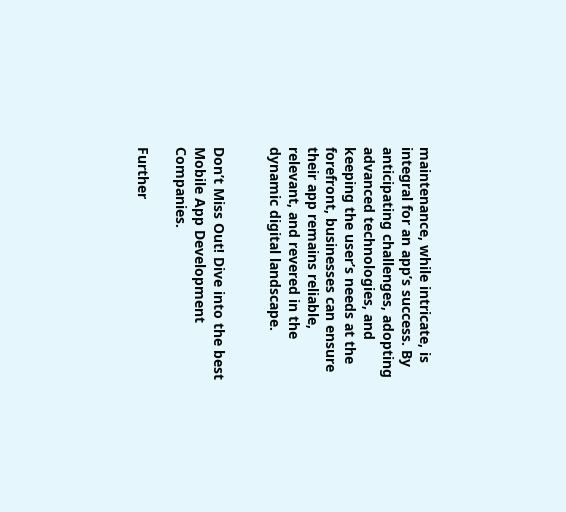maintenance, while intricate, is integral for an app’s success. By anticipating challenges, adopting advanced technologies, and keeping the user’s needs at the forefront, businesses can ensure their app remains reliable, relevant, and revered in the dynamic digital landscape.


Don’t Miss Out! Dive into the best Mobile App Development Companies.

Further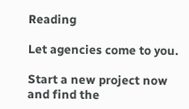Reading

Let agencies come to you.

Start a new project now and find the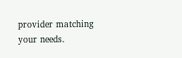provider matching your needs.